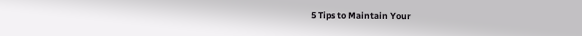5 Tips to Maintain Your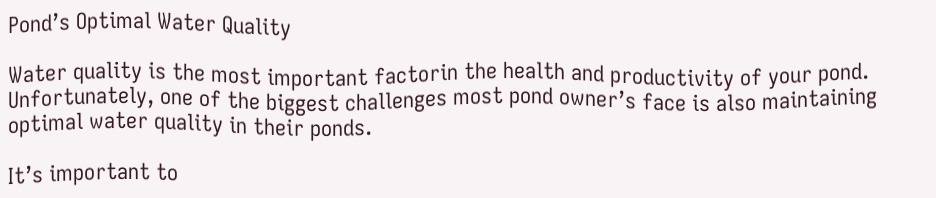Pond’s Optimal Water Quality

Water quality is the most important factorin the health and productivity of your pond. Unfortunately, one of the biggest challenges most pond owner’s face is also maintaining optimal water quality in their ponds.

It’s important to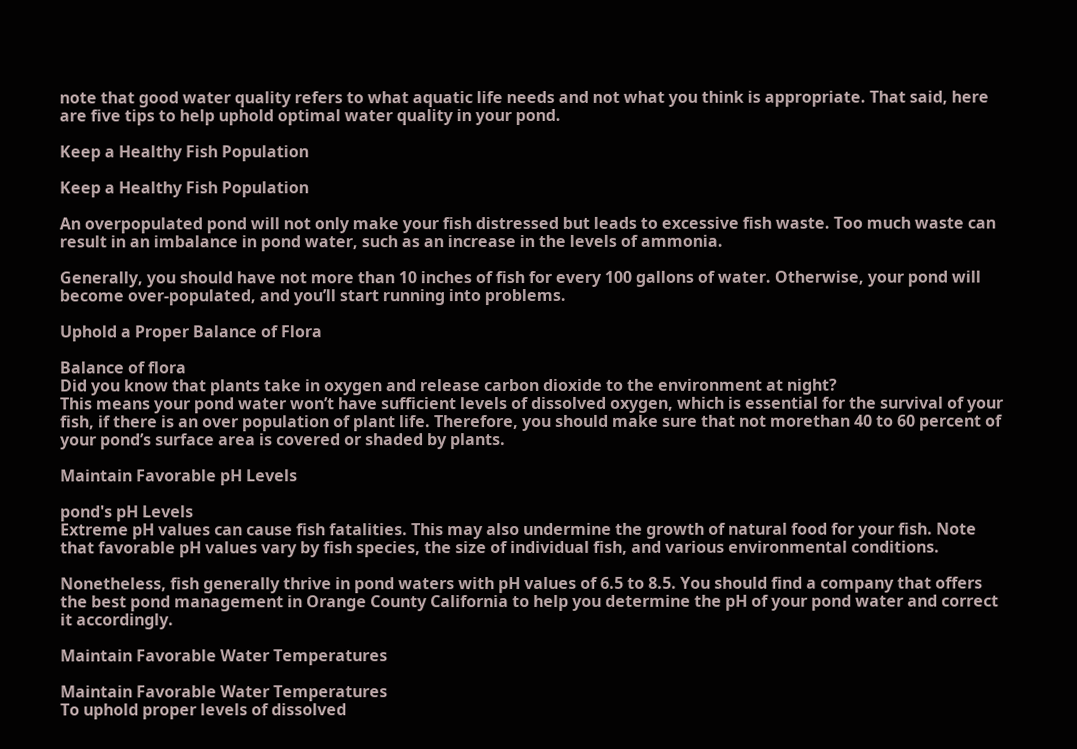note that good water quality refers to what aquatic life needs and not what you think is appropriate. That said, here are five tips to help uphold optimal water quality in your pond.

Keep a Healthy Fish Population

Keep a Healthy Fish Population

An overpopulated pond will not only make your fish distressed but leads to excessive fish waste. Too much waste can result in an imbalance in pond water, such as an increase in the levels of ammonia.

Generally, you should have not more than 10 inches of fish for every 100 gallons of water. Otherwise, your pond will become over-populated, and you’ll start running into problems.

Uphold a Proper Balance of Flora

Balance of flora
Did you know that plants take in oxygen and release carbon dioxide to the environment at night?
This means your pond water won’t have sufficient levels of dissolved oxygen, which is essential for the survival of your fish, if there is an over population of plant life. Therefore, you should make sure that not morethan 40 to 60 percent of your pond’s surface area is covered or shaded by plants.

Maintain Favorable pH Levels

pond's pH Levels
Extreme pH values can cause fish fatalities. This may also undermine the growth of natural food for your fish. Note that favorable pH values vary by fish species, the size of individual fish, and various environmental conditions.

Nonetheless, fish generally thrive in pond waters with pH values of 6.5 to 8.5. You should find a company that offers the best pond management in Orange County California to help you determine the pH of your pond water and correct it accordingly.

Maintain Favorable Water Temperatures

Maintain Favorable Water Temperatures
To uphold proper levels of dissolved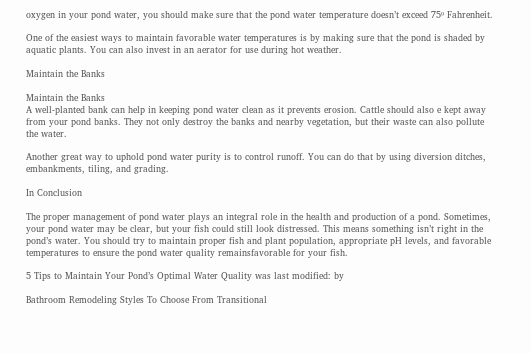oxygen in your pond water, you should make sure that the pond water temperature doesn’t exceed 75º Fahrenheit.

One of the easiest ways to maintain favorable water temperatures is by making sure that the pond is shaded by aquatic plants. You can also invest in an aerator for use during hot weather.

Maintain the Banks

Maintain the Banks
A well-planted bank can help in keeping pond water clean as it prevents erosion. Cattle should also e kept away from your pond banks. They not only destroy the banks and nearby vegetation, but their waste can also pollute the water.

Another great way to uphold pond water purity is to control runoff. You can do that by using diversion ditches, embankments, tiling, and grading.

In Conclusion

The proper management of pond water plays an integral role in the health and production of a pond. Sometimes, your pond water may be clear, but your fish could still look distressed. This means something isn’t right in the pond’s water. You should try to maintain proper fish and plant population, appropriate pH levels, and favorable temperatures to ensure the pond water quality remainsfavorable for your fish.

5 Tips to Maintain Your Pond’s Optimal Water Quality was last modified: by

Bathroom Remodeling Styles To Choose From Transitional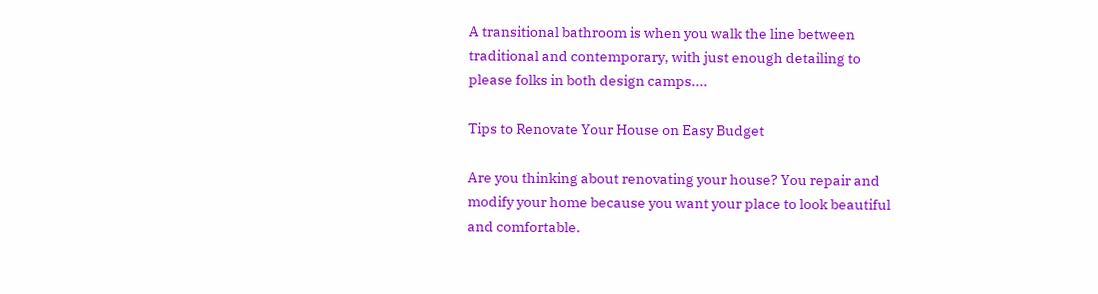A transitional bathroom is when you walk the line between traditional and contemporary, with just enough detailing to please folks in both design camps....

Tips to Renovate Your House on Easy Budget

Are you thinking about renovating your house? You repair and modify your home because you want your place to look beautiful and comfortable.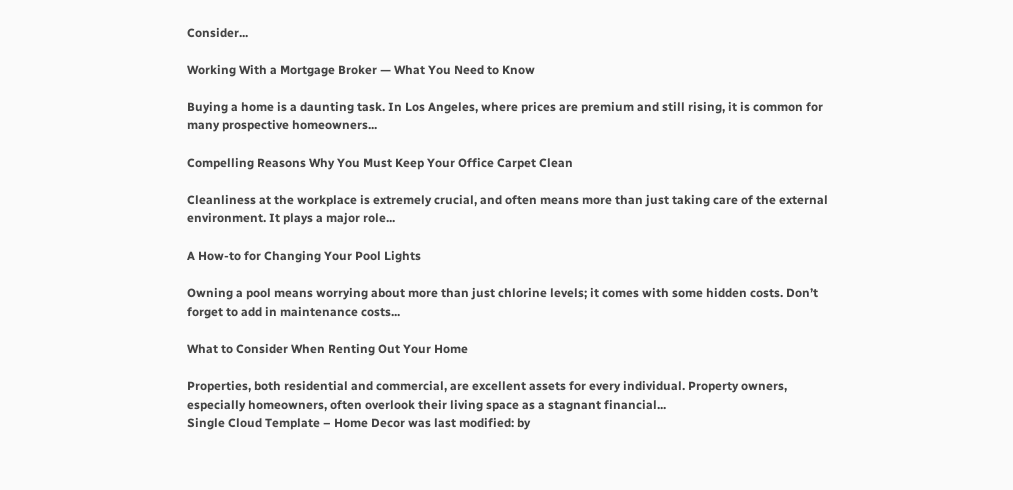Consider...

Working With a Mortgage Broker — What You Need to Know

Buying a home is a daunting task. In Los Angeles, where prices are premium and still rising, it is common for many prospective homeowners...

Compelling Reasons Why You Must Keep Your Office Carpet Clean

Cleanliness at the workplace is extremely crucial, and often means more than just taking care of the external environment. It plays a major role...

A How-to for Changing Your Pool Lights

Owning a pool means worrying about more than just chlorine levels; it comes with some hidden costs. Don’t forget to add in maintenance costs...

What to Consider When Renting Out Your Home

Properties, both residential and commercial, are excellent assets for every individual. Property owners, especially homeowners, often overlook their living space as a stagnant financial...
Single Cloud Template – Home Decor was last modified: by